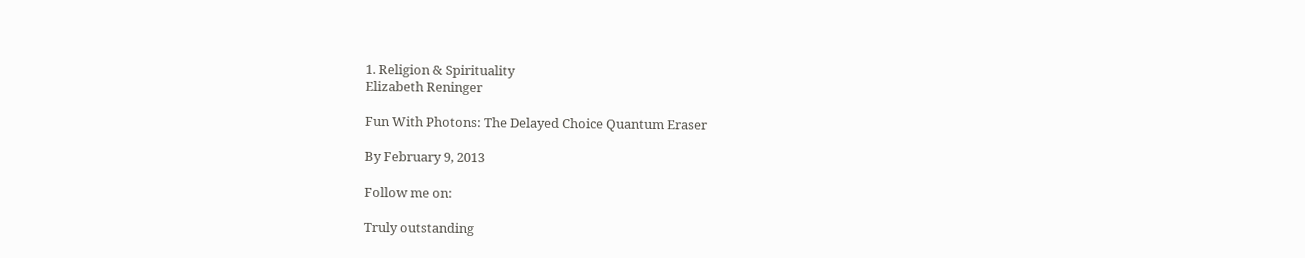1. Religion & Spirituality
Elizabeth Reninger

Fun With Photons: The Delayed Choice Quantum Eraser

By February 9, 2013

Follow me on:

Truly outstanding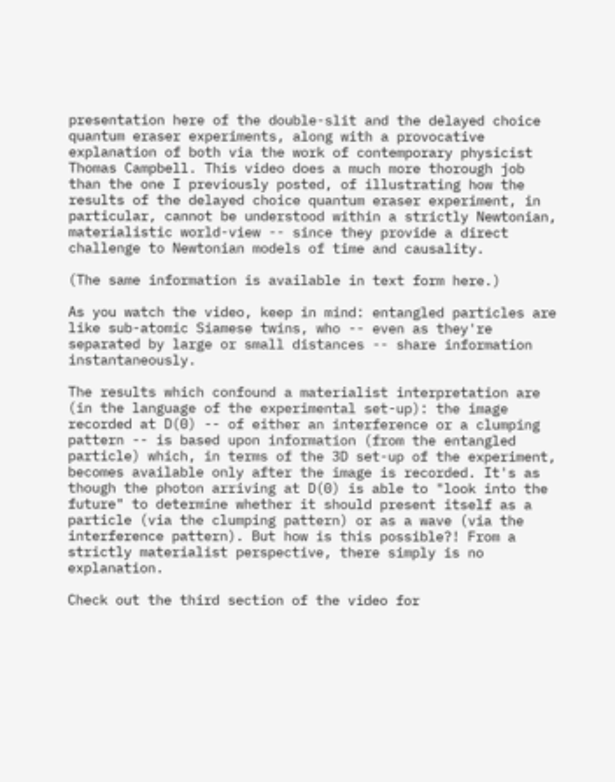presentation here of the double-slit and the delayed choice quantum eraser experiments, along with a provocative explanation of both via the work of contemporary physicist Thomas Campbell. This video does a much more thorough job than the one I previously posted, of illustrating how the results of the delayed choice quantum eraser experiment, in particular, cannot be understood within a strictly Newtonian, materialistic world-view -- since they provide a direct challenge to Newtonian models of time and causality.

(The same information is available in text form here.)

As you watch the video, keep in mind: entangled particles are like sub-atomic Siamese twins, who -- even as they're separated by large or small distances -- share information instantaneously.

The results which confound a materialist interpretation are (in the language of the experimental set-up): the image recorded at D(0) -- of either an interference or a clumping pattern -- is based upon information (from the entangled particle) which, in terms of the 3D set-up of the experiment, becomes available only after the image is recorded. It's as though the photon arriving at D(0) is able to "look into the future" to determine whether it should present itself as a particle (via the clumping pattern) or as a wave (via the interference pattern). But how is this possible?! From a strictly materialist perspective, there simply is no explanation.

Check out the third section of the video for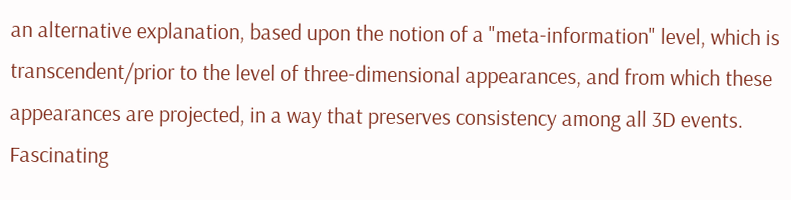an alternative explanation, based upon the notion of a "meta-information" level, which is transcendent/prior to the level of three-dimensional appearances, and from which these appearances are projected, in a way that preserves consistency among all 3D events. Fascinating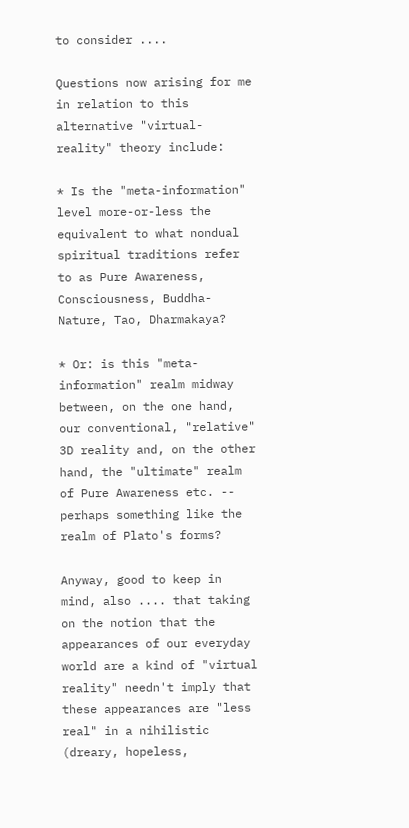to consider ....

Questions now arising for me in relation to this alternative "virtual-reality" theory include:

* Is the "meta-information" level more-or-less the equivalent to what nondual spiritual traditions refer to as Pure Awareness, Consciousness, Buddha-Nature, Tao, Dharmakaya?

* Or: is this "meta-information" realm midway between, on the one hand, our conventional, "relative" 3D reality and, on the other hand, the "ultimate" realm of Pure Awareness etc. -- perhaps something like the realm of Plato's forms?

Anyway, good to keep in mind, also .... that taking on the notion that the appearances of our everyday world are a kind of "virtual reality" needn't imply that these appearances are "less real" in a nihilistic (dreary, hopeless,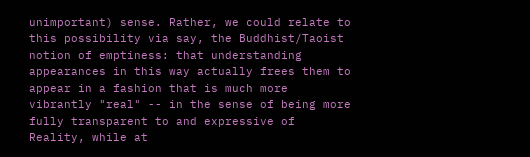unimportant) sense. Rather, we could relate to this possibility via say, the Buddhist/Taoist notion of emptiness: that understanding appearances in this way actually frees them to appear in a fashion that is much more vibrantly "real" -- in the sense of being more fully transparent to and expressive of Reality, while at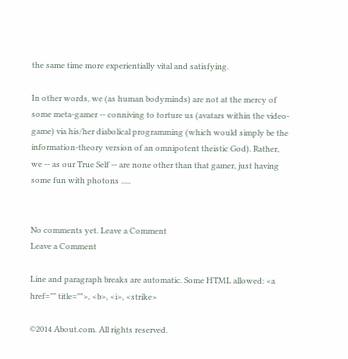the same time more experientially vital and satisfying.

In other words, we (as human bodyminds) are not at the mercy of some meta-gamer -- conniving to torture us (avatars within the video-game) via his/her diabolical programming (which would simply be the information-theory version of an omnipotent theistic God). Rather, we -- as our True Self -- are none other than that gamer, just having some fun with photons .....


No comments yet. Leave a Comment
Leave a Comment

Line and paragraph breaks are automatic. Some HTML allowed: <a href="" title="">, <b>, <i>, <strike>

©2014 About.com. All rights reserved.